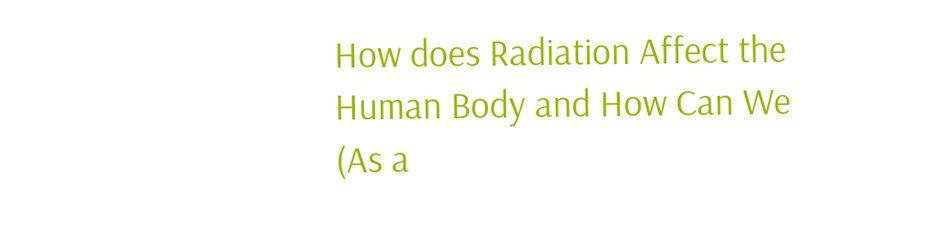How does Radiation Affect the Human Body and How Can We (As a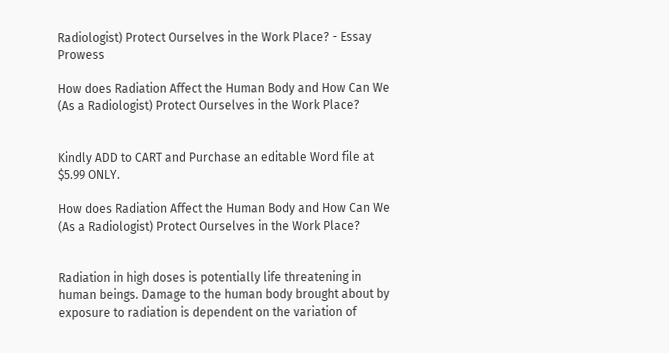Radiologist) Protect Ourselves in the Work Place? - Essay Prowess

How does Radiation Affect the Human Body and How Can We (As a Radiologist) Protect Ourselves in the Work Place?


Kindly ADD to CART and Purchase an editable Word file at $5.99 ONLY.

How does Radiation Affect the Human Body and How Can We (As a Radiologist) Protect Ourselves in the Work Place?


Radiation in high doses is potentially life threatening in human beings. Damage to the human body brought about by exposure to radiation is dependent on the variation of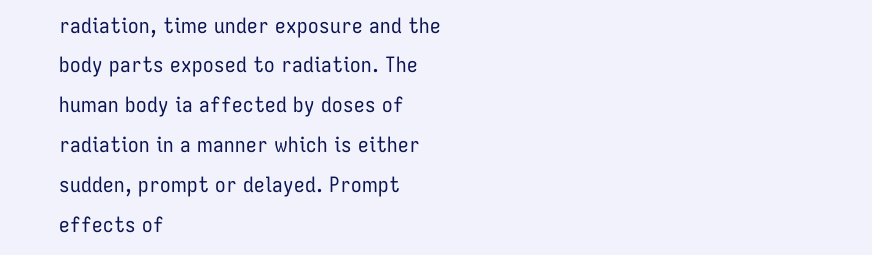radiation, time under exposure and the body parts exposed to radiation. The human body ia affected by doses of radiation in a manner which is either sudden, prompt or delayed. Prompt effects of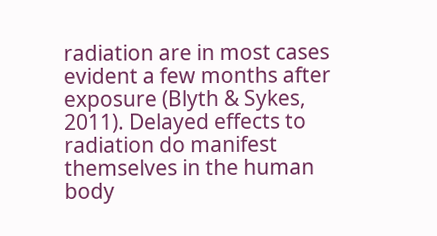radiation are in most cases evident a few months after exposure (Blyth & Sykes, 2011). Delayed effects to radiation do manifest themselves in the human body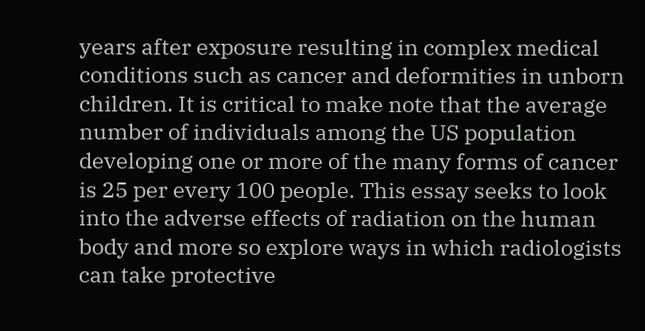years after exposure resulting in complex medical conditions such as cancer and deformities in unborn children. It is critical to make note that the average number of individuals among the US population developing one or more of the many forms of cancer is 25 per every 100 people. This essay seeks to look into the adverse effects of radiation on the human body and more so explore ways in which radiologists can take protective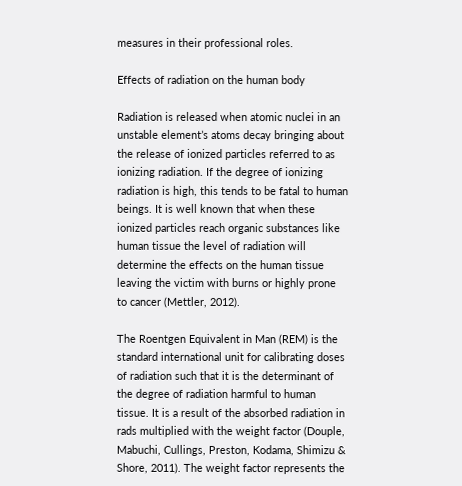measures in their professional roles.

Effects of radiation on the human body

Radiation is released when atomic nuclei in an unstable element’s atoms decay bringing about the release of ionized particles referred to as ionizing radiation. If the degree of ionizing radiation is high, this tends to be fatal to human beings. It is well known that when these ionized particles reach organic substances like human tissue the level of radiation will determine the effects on the human tissue leaving the victim with burns or highly prone to cancer (Mettler, 2012).

The Roentgen Equivalent in Man (REM) is the standard international unit for calibrating doses of radiation such that it is the determinant of the degree of radiation harmful to human tissue. It is a result of the absorbed radiation in rads multiplied with the weight factor (Douple, Mabuchi, Cullings, Preston, Kodama, Shimizu & Shore, 2011). The weight factor represents the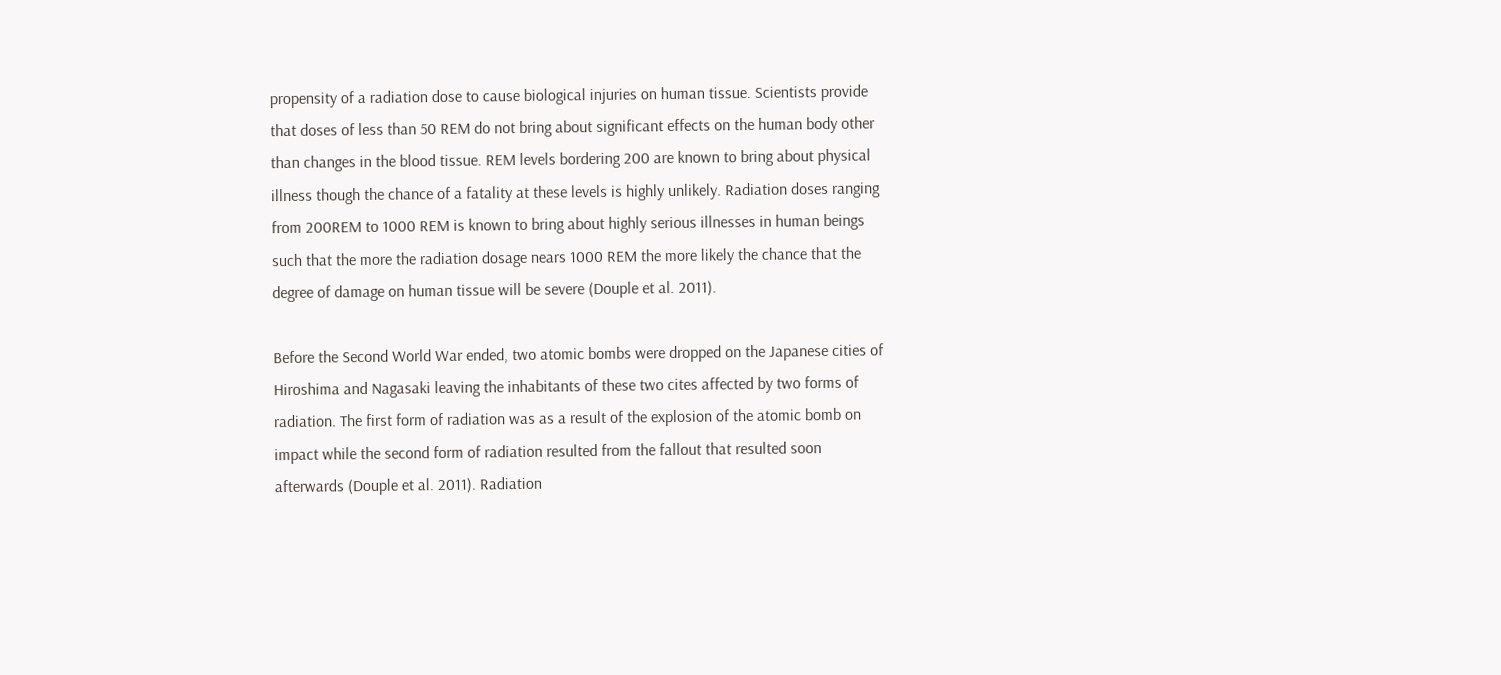propensity of a radiation dose to cause biological injuries on human tissue. Scientists provide that doses of less than 50 REM do not bring about significant effects on the human body other than changes in the blood tissue. REM levels bordering 200 are known to bring about physical illness though the chance of a fatality at these levels is highly unlikely. Radiation doses ranging from 200REM to 1000 REM is known to bring about highly serious illnesses in human beings such that the more the radiation dosage nears 1000 REM the more likely the chance that the degree of damage on human tissue will be severe (Douple et al. 2011).

Before the Second World War ended, two atomic bombs were dropped on the Japanese cities of Hiroshima and Nagasaki leaving the inhabitants of these two cites affected by two forms of radiation. The first form of radiation was as a result of the explosion of the atomic bomb on impact while the second form of radiation resulted from the fallout that resulted soon afterwards (Douple et al. 2011). Radiation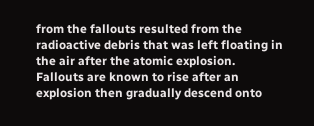from the fallouts resulted from the radioactive debris that was left floating in the air after the atomic explosion.  Fallouts are known to rise after an explosion then gradually descend onto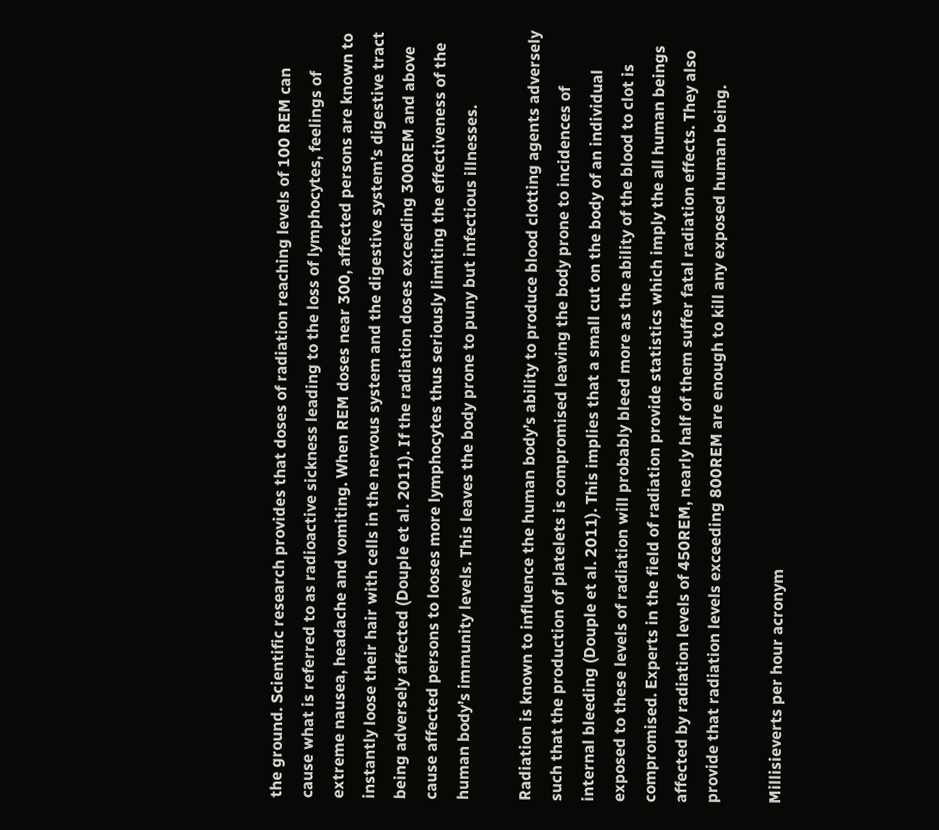the ground. Scientific research provides that doses of radiation reaching levels of 100 REM can cause what is referred to as radioactive sickness leading to the loss of lymphocytes, feelings of extreme nausea, headache and vomiting. When REM doses near 300, affected persons are known to instantly loose their hair with cells in the nervous system and the digestive system’s digestive tract being adversely affected (Douple et al. 2011). If the radiation doses exceeding 300REM and above cause affected persons to looses more lymphocytes thus seriously limiting the effectiveness of the human body’s immunity levels. This leaves the body prone to puny but infectious illnesses.

Radiation is known to influence the human body’s ability to produce blood clotting agents adversely such that the production of platelets is compromised leaving the body prone to incidences of internal bleeding (Douple et al. 2011). This implies that a small cut on the body of an individual exposed to these levels of radiation will probably bleed more as the ability of the blood to clot is compromised. Experts in the field of radiation provide statistics which imply the all human beings affected by radiation levels of 450REM, nearly half of them suffer fatal radiation effects. They also provide that radiation levels exceeding 800REM are enough to kill any exposed human being.

Millisieverts per hour acronym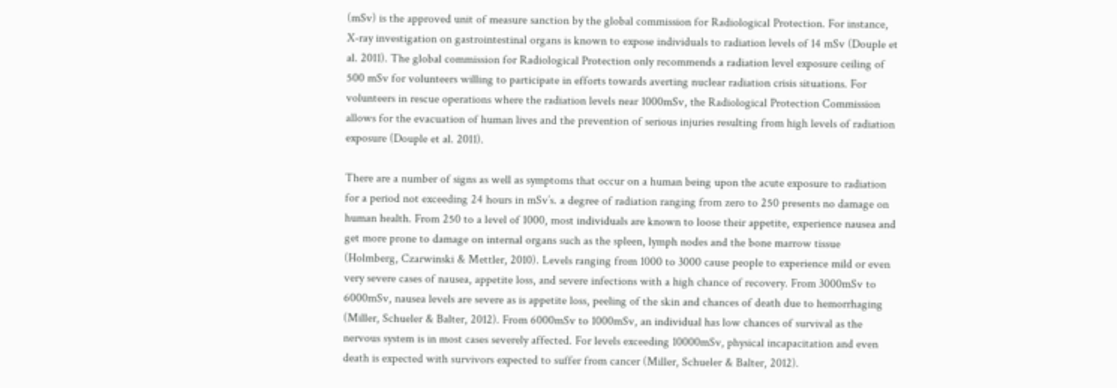(mSv) is the approved unit of measure sanction by the global commission for Radiological Protection. For instance, X-ray investigation on gastrointestinal organs is known to expose individuals to radiation levels of 14 mSv (Douple et al. 2011). The global commission for Radiological Protection only recommends a radiation level exposure ceiling of 500 mSv for volunteers willing to participate in efforts towards averting nuclear radiation crisis situations. For volunteers in rescue operations where the radiation levels near 1000mSv, the Radiological Protection Commission allows for the evacuation of human lives and the prevention of serious injuries resulting from high levels of radiation exposure (Douple et al. 2011).

There are a number of signs as well as symptoms that occur on a human being upon the acute exposure to radiation for a period not exceeding 24 hours in mSv’s. a degree of radiation ranging from zero to 250 presents no damage on human health. From 250 to a level of 1000, most individuals are known to loose their appetite, experience nausea and get more prone to damage on internal organs such as the spleen, lymph nodes and the bone marrow tissue (Holmberg, Czarwinski & Mettler, 2010). Levels ranging from 1000 to 3000 cause people to experience mild or even very severe cases of nausea, appetite loss, and severe infections with a high chance of recovery. From 3000mSv to 6000mSv, nausea levels are severe as is appetite loss, peeling of the skin and chances of death due to hemorrhaging (Miller, Schueler & Balter, 2012). From 6000mSv to 1000mSv, an individual has low chances of survival as the nervous system is in most cases severely affected. For levels exceeding 10000mSv, physical incapacitation and even death is expected with survivors expected to suffer from cancer (Miller, Schueler & Balter, 2012).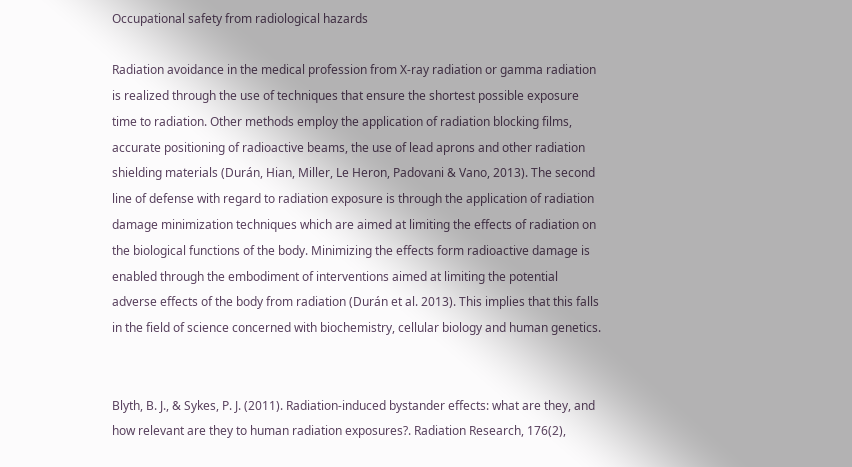Occupational safety from radiological hazards

Radiation avoidance in the medical profession from X-ray radiation or gamma radiation is realized through the use of techniques that ensure the shortest possible exposure time to radiation. Other methods employ the application of radiation blocking films, accurate positioning of radioactive beams, the use of lead aprons and other radiation shielding materials (Durán, Hian, Miller, Le Heron, Padovani & Vano, 2013). The second line of defense with regard to radiation exposure is through the application of radiation damage minimization techniques which are aimed at limiting the effects of radiation on the biological functions of the body. Minimizing the effects form radioactive damage is enabled through the embodiment of interventions aimed at limiting the potential adverse effects of the body from radiation (Durán et al. 2013). This implies that this falls in the field of science concerned with biochemistry, cellular biology and human genetics.


Blyth, B. J., & Sykes, P. J. (2011). Radiation-induced bystander effects: what are they, and how relevant are they to human radiation exposures?. Radiation Research, 176(2),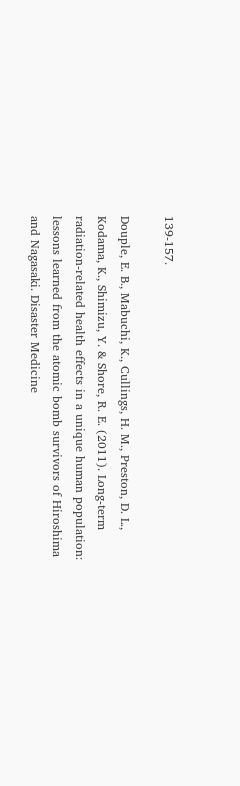139-157.

Douple, E. B., Mabuchi, K., Cullings, H. M., Preston, D. L., Kodama, K., Shimizu, Y. & Shore, R. E. (2011). Long-term radiation-related health effects in a unique human population: lessons learned from the atomic bomb survivors of Hiroshima and Nagasaki. Disaster Medicine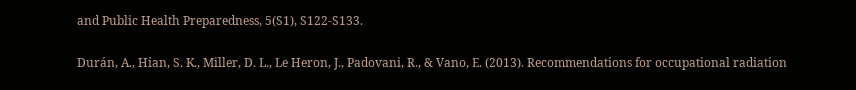and Public Health Preparedness, 5(S1), S122-S133.

Durán, A., Hian, S. K., Miller, D. L., Le Heron, J., Padovani, R., & Vano, E. (2013). Recommendations for occupational radiation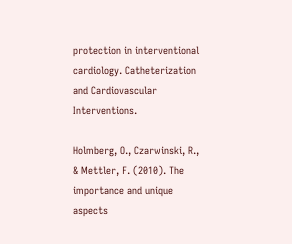protection in interventional cardiology. Catheterization and Cardiovascular Interventions.

Holmberg, O., Czarwinski, R., & Mettler, F. (2010). The importance and unique aspects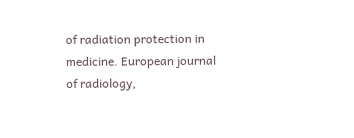of radiation protection in medicine. European journal of radiology,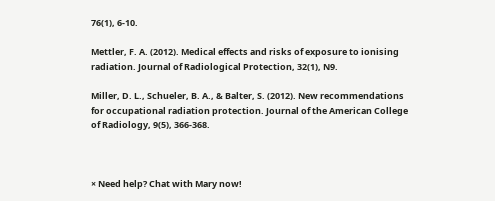76(1), 6-10.

Mettler, F. A. (2012). Medical effects and risks of exposure to ionising radiation. Journal of Radiological Protection, 32(1), N9.

Miller, D. L., Schueler, B. A., & Balter, S. (2012). New recommendations for occupational radiation protection. Journal of the American College of Radiology, 9(5), 366-368.



× Need help? Chat with Mary now!